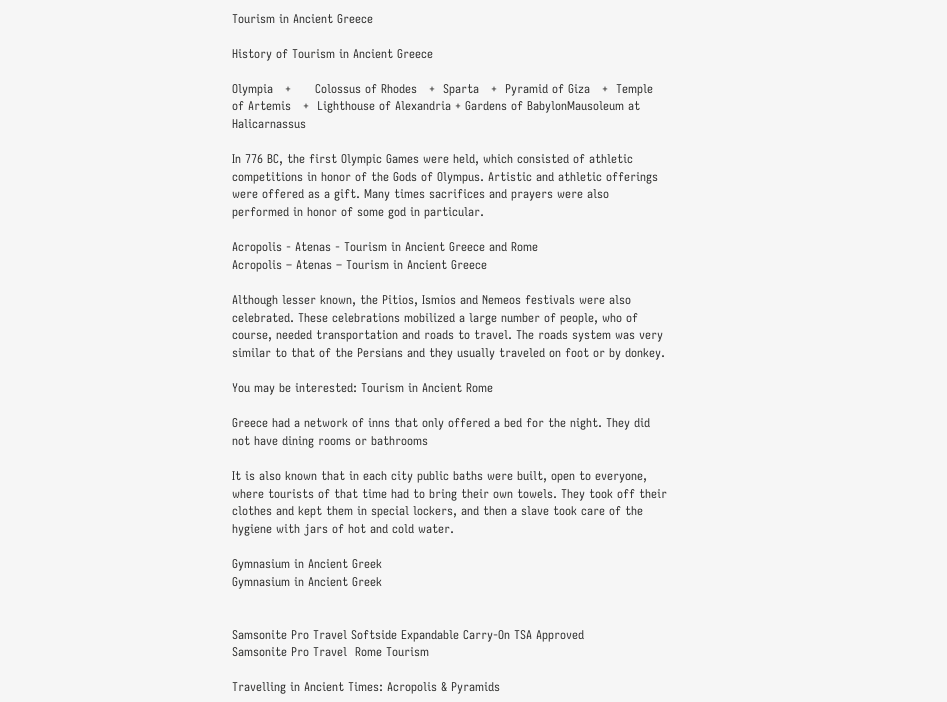Tourism in Ancient Greece

History of Tourism in Ancient Greece

Olympia   +      Colossus of Rhodes   +  Sparta   +  Pyramid of Giza   +  Temple of Artemis   +  Lighthouse of Alexandria + Gardens of BabylonMausoleum at Halicarnassus

In 776 BC, the first Olympic Games were held, which consisted of athletic competitions in honor of the Gods of Olympus. Artistic and athletic offerings were offered as a gift. Many times sacrifices and prayers were also performed in honor of some god in particular.

Acropolis - Atenas - Tourism in Ancient Greece and Rome
Acropolis – Atenas – Tourism in Ancient Greece

Although lesser known, the Pitios, Ismios and Nemeos festivals were also celebrated. These celebrations mobilized a large number of people, who of course, needed transportation and roads to travel. The roads system was very similar to that of the Persians and they usually traveled on foot or by donkey.

You may be interested: Tourism in Ancient Rome

Greece had a network of inns that only offered a bed for the night. They did not have dining rooms or bathrooms

It is also known that in each city public baths were built, open to everyone, where tourists of that time had to bring their own towels. They took off their clothes and kept them in special lockers, and then a slave took care of the hygiene with jars of hot and cold water.

Gymnasium in Ancient Greek
Gymnasium in Ancient Greek


Samsonite Pro Travel Softside Expandable Carry-On TSA Approved
Samsonite Pro Travel  Rome Tourism

Travelling in Ancient Times: Acropolis & Pyramids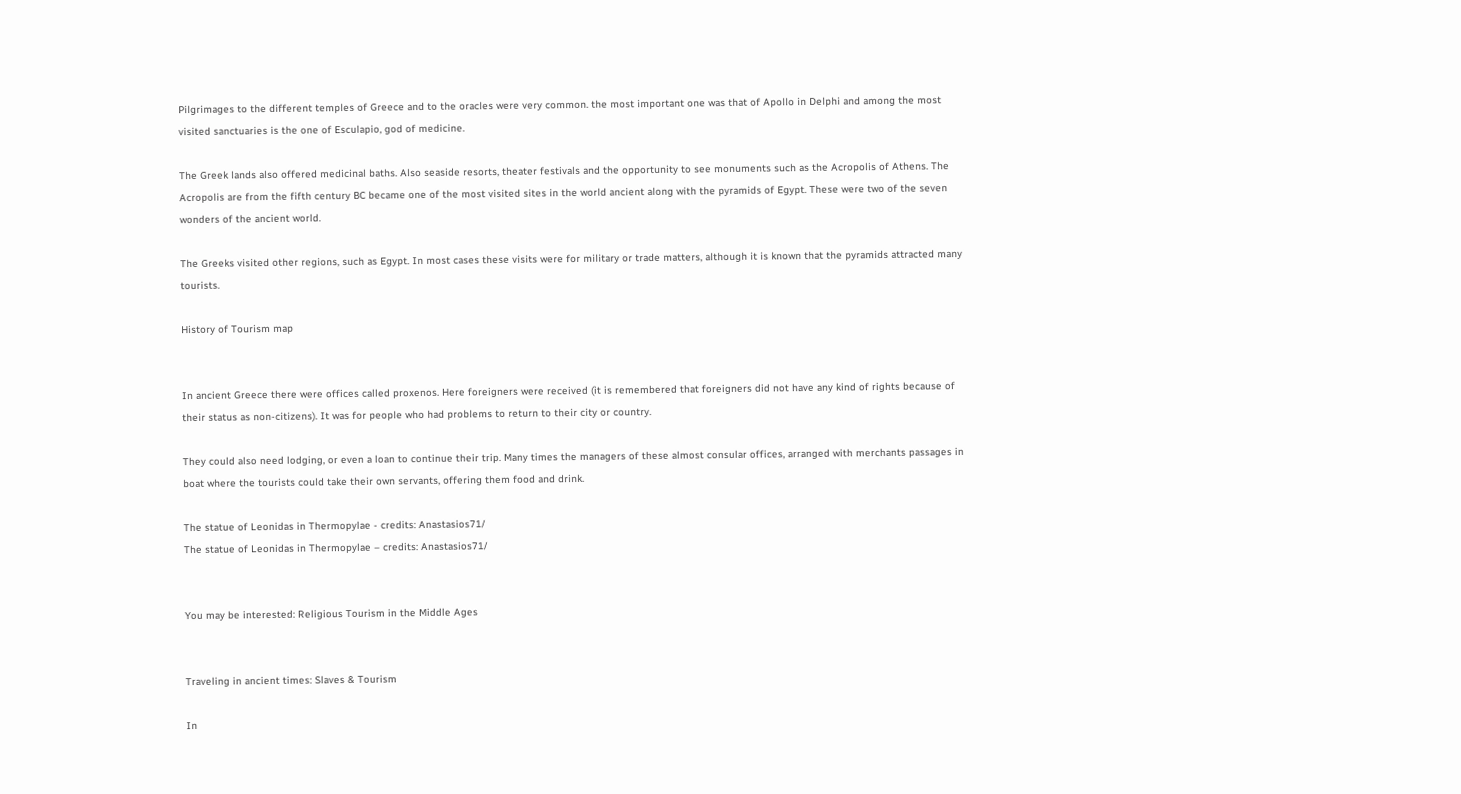Pilgrimages to the different temples of Greece and to the oracles were very common. the most important one was that of Apollo in Delphi and among the most visited sanctuaries is the one of Esculapio, god of medicine.

The Greek lands also offered medicinal baths. Also seaside resorts, theater festivals and the opportunity to see monuments such as the Acropolis of Athens. The Acropolis are from the fifth century BC became one of the most visited sites in the world ancient along with the pyramids of Egypt. These were two of the seven wonders of the ancient world.

The Greeks visited other regions, such as Egypt. In most cases these visits were for military or trade matters, although it is known that the pyramids attracted many tourists.

History of Tourism map


In ancient Greece there were offices called proxenos. Here foreigners were received (it is remembered that foreigners did not have any kind of rights because of their status as non-citizens). It was for people who had problems to return to their city or country.

They could also need lodging, or even a loan to continue their trip. Many times the managers of these almost consular offices, arranged with merchants passages in boat where the tourists could take their own servants, offering them food and drink.

The statue of Leonidas in Thermopylae - credits: Anastasios71/
The statue of Leonidas in Thermopylae – credits: Anastasios71/


You may be interested: Religious Tourism in the Middle Ages


Traveling in ancient times: Slaves & Tourism

In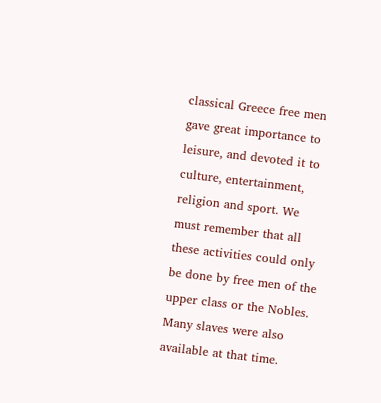classical Greece free men gave great importance to leisure, and devoted it to culture, entertainment, religion and sport. We must remember that all these activities could only be done by free men of the upper class or the Nobles. Many slaves were also available at that time.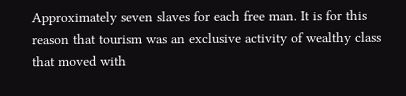Approximately seven slaves for each free man. It is for this reason that tourism was an exclusive activity of wealthy class that moved with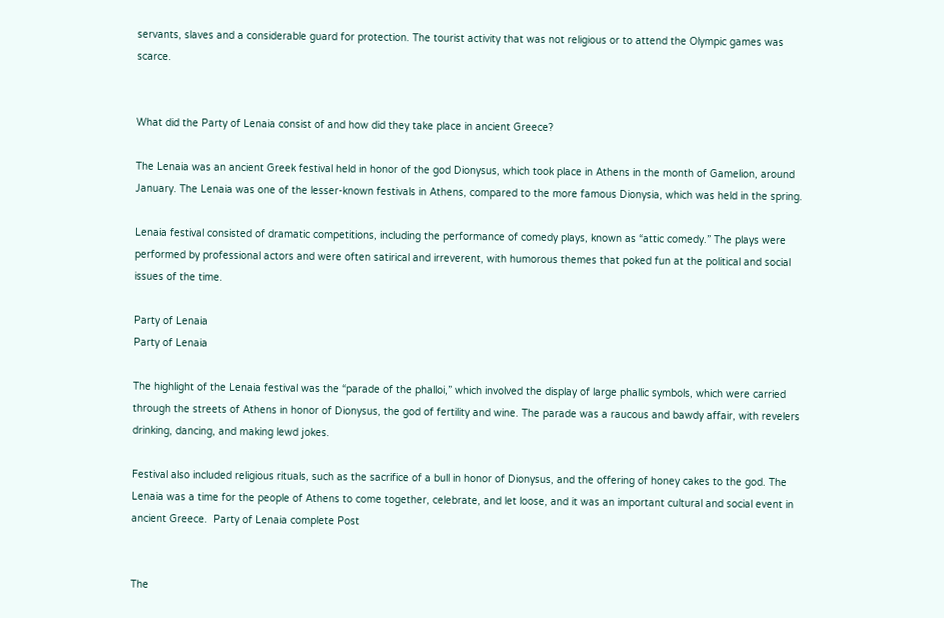servants, slaves and a considerable guard for protection. The tourist activity that was not religious or to attend the Olympic games was scarce.


What did the Party of Lenaia consist of and how did they take place in ancient Greece?

The Lenaia was an ancient Greek festival held in honor of the god Dionysus, which took place in Athens in the month of Gamelion, around January. The Lenaia was one of the lesser-known festivals in Athens, compared to the more famous Dionysia, which was held in the spring.

Lenaia festival consisted of dramatic competitions, including the performance of comedy plays, known as “attic comedy.” The plays were performed by professional actors and were often satirical and irreverent, with humorous themes that poked fun at the political and social issues of the time.

Party of Lenaia
Party of Lenaia

The highlight of the Lenaia festival was the “parade of the phalloi,” which involved the display of large phallic symbols, which were carried through the streets of Athens in honor of Dionysus, the god of fertility and wine. The parade was a raucous and bawdy affair, with revelers drinking, dancing, and making lewd jokes.

Festival also included religious rituals, such as the sacrifice of a bull in honor of Dionysus, and the offering of honey cakes to the god. The Lenaia was a time for the people of Athens to come together, celebrate, and let loose, and it was an important cultural and social event in ancient Greece.  Party of Lenaia complete Post


The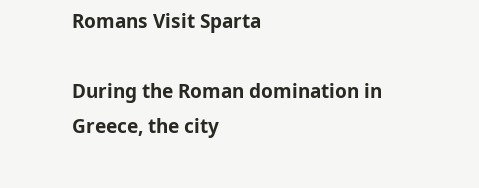Romans Visit Sparta

During the Roman domination in Greece, the city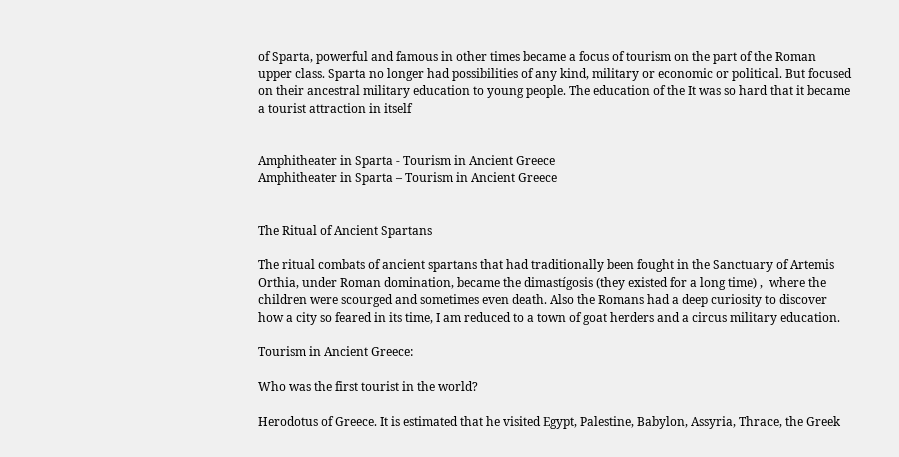of Sparta, powerful and famous in other times became a focus of tourism on the part of the Roman upper class. Sparta no longer had possibilities of any kind, military or economic or political. But focused on their ancestral military education to young people. The education of the It was so hard that it became a tourist attraction in itself


Amphitheater in Sparta - Tourism in Ancient Greece
Amphitheater in Sparta – Tourism in Ancient Greece


The Ritual of Ancient Spartans

The ritual combats of ancient spartans that had traditionally been fought in the Sanctuary of Artemis Orthia, under Roman domination, became the dimastígosis (they existed for a long time) ,  where the children were scourged and sometimes even death. Also the Romans had a deep curiosity to discover how a city so feared in its time, I am reduced to a town of goat herders and a circus military education.

Tourism in Ancient Greece:

Who was the first tourist in the world?

Herodotus of Greece. It is estimated that he visited Egypt, Palestine, Babylon, Assyria, Thrace, the Greek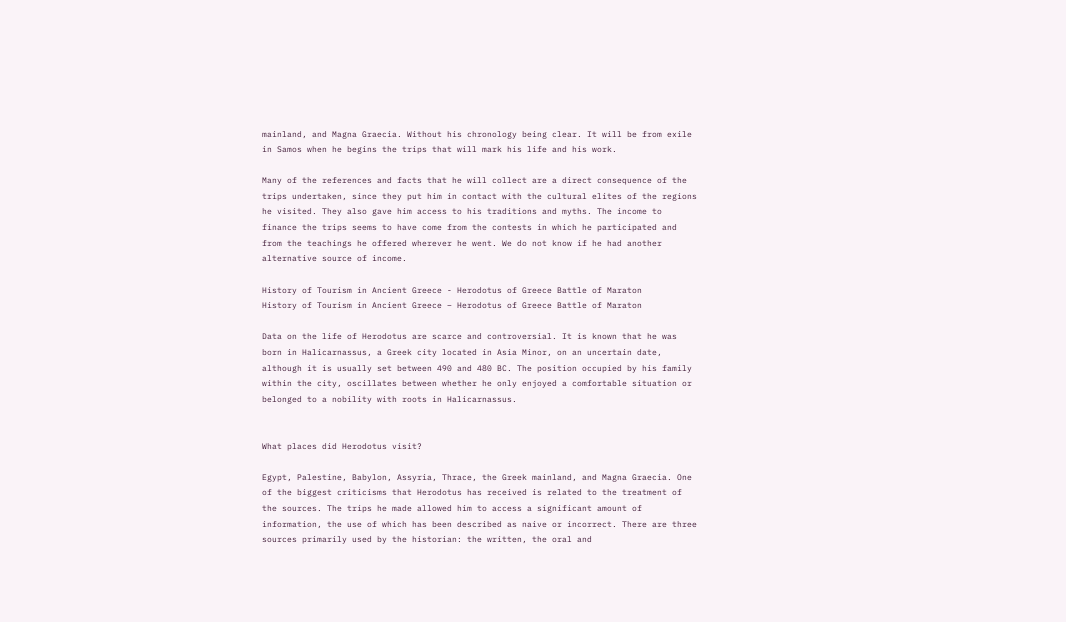mainland, and Magna Graecia. Without his chronology being clear. It will be from exile in Samos when he begins the trips that will mark his life and his work.

Many of the references and facts that he will collect are a direct consequence of the trips undertaken, since they put him in contact with the cultural elites of the regions he visited. They also gave him access to his traditions and myths. The income to finance the trips seems to have come from the contests in which he participated and from the teachings he offered wherever he went. We do not know if he had another alternative source of income.

History of Tourism in Ancient Greece - Herodotus of Greece Battle of Maraton
History of Tourism in Ancient Greece – Herodotus of Greece Battle of Maraton

Data on the life of Herodotus are scarce and controversial. It is known that he was born in Halicarnassus, a Greek city located in Asia Minor, on an uncertain date, although it is usually set between 490 and 480 BC. The position occupied by his family within the city, oscillates between whether he only enjoyed a comfortable situation or belonged to a nobility with roots in Halicarnassus.


What places did Herodotus visit?

Egypt, Palestine, Babylon, Assyria, Thrace, the Greek mainland, and Magna Graecia. One of the biggest criticisms that Herodotus has received is related to the treatment of the sources. The trips he made allowed him to access a significant amount of information, the use of which has been described as naive or incorrect. There are three sources primarily used by the historian: the written, the oral and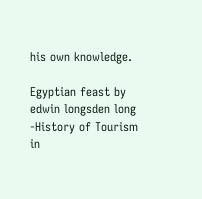his own knowledge.

Egyptian feast by edwin longsden long -History of Tourism in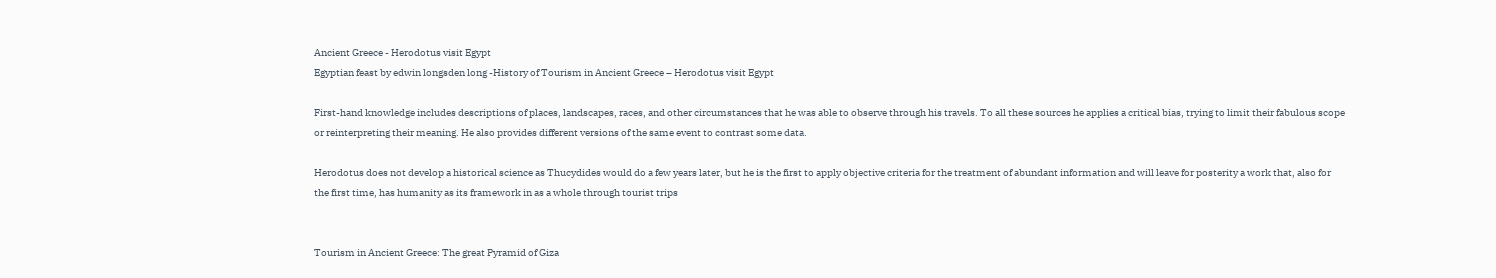Ancient Greece - Herodotus visit Egypt
Egyptian feast by edwin longsden long -History of Tourism in Ancient Greece – Herodotus visit Egypt

First-hand knowledge includes descriptions of places, landscapes, races, and other circumstances that he was able to observe through his travels. To all these sources he applies a critical bias, trying to limit their fabulous scope or reinterpreting their meaning. He also provides different versions of the same event to contrast some data.

Herodotus does not develop a historical science as Thucydides would do a few years later, but he is the first to apply objective criteria for the treatment of abundant information and will leave for posterity a work that, also for the first time, has humanity as its framework in as a whole through tourist trips


Tourism in Ancient Greece: The great Pyramid of Giza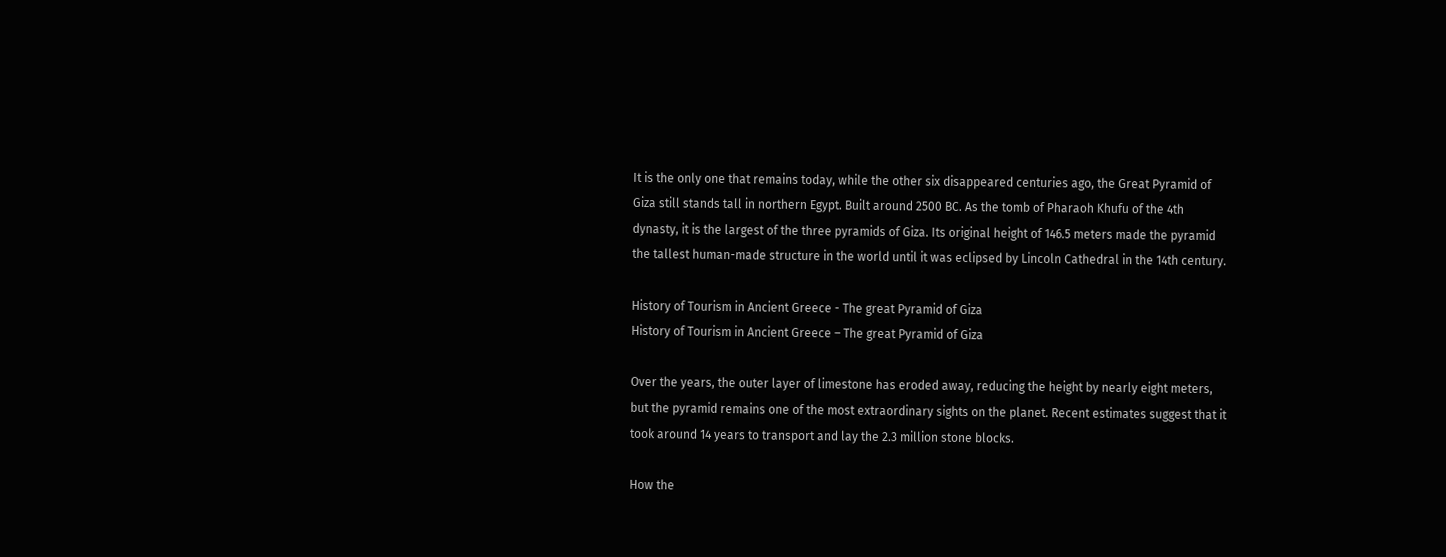It is the only one that remains today, while the other six disappeared centuries ago, the Great Pyramid of Giza still stands tall in northern Egypt. Built around 2500 BC. As the tomb of Pharaoh Khufu of the 4th dynasty, it is the largest of the three pyramids of Giza. Its original height of 146.5 meters made the pyramid the tallest human-made structure in the world until it was eclipsed by Lincoln Cathedral in the 14th century.

History of Tourism in Ancient Greece - The great Pyramid of Giza
History of Tourism in Ancient Greece – The great Pyramid of Giza

Over the years, the outer layer of limestone has eroded away, reducing the height by nearly eight meters, but the pyramid remains one of the most extraordinary sights on the planet. Recent estimates suggest that it took around 14 years to transport and lay the 2.3 million stone blocks.

How the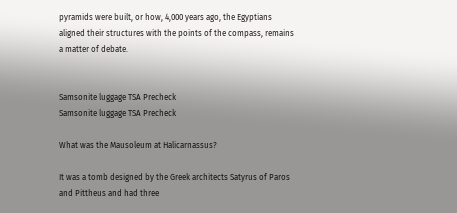pyramids were built, or how, 4,000 years ago, the Egyptians aligned their structures with the points of the compass, remains a matter of debate.


Samsonite luggage TSA Precheck
Samsonite luggage TSA Precheck

What was the Mausoleum at Halicarnassus?

It was a tomb designed by the Greek architects Satyrus of Paros and Pittheus and had three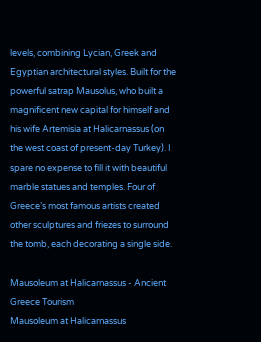levels, combining Lycian, Greek and Egyptian architectural styles. Built for the powerful satrap Mausolus, who built a magnificent new capital for himself and his wife Artemisia at Halicarnassus (on the west coast of present-day Turkey). I spare no expense to fill it with beautiful marble statues and temples. Four of Greece’s most famous artists created other sculptures and friezes to surround the tomb, each decorating a single side.

Mausoleum at Halicarnassus - Ancient Greece Tourism
Mausoleum at Halicarnassus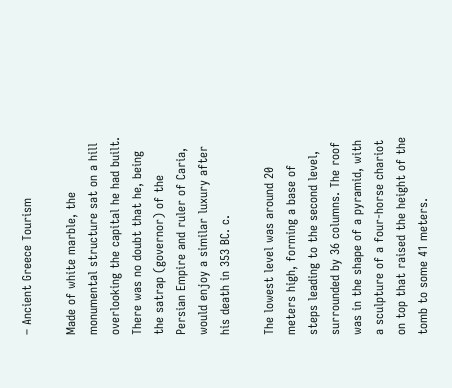– Ancient Greece Tourism

Made of white marble, the monumental structure sat on a hill overlooking the capital he had built. There was no doubt that he, being the satrap (governor) of the Persian Empire and ruler of Caria, would enjoy a similar luxury after his death in 353 BC. c.

The lowest level was around 20 meters high, forming a base of steps leading to the second level, surrounded by 36 columns. The roof was in the shape of a pyramid, with a sculpture of a four-horse chariot on top that raised the height of the tomb to some 41 meters.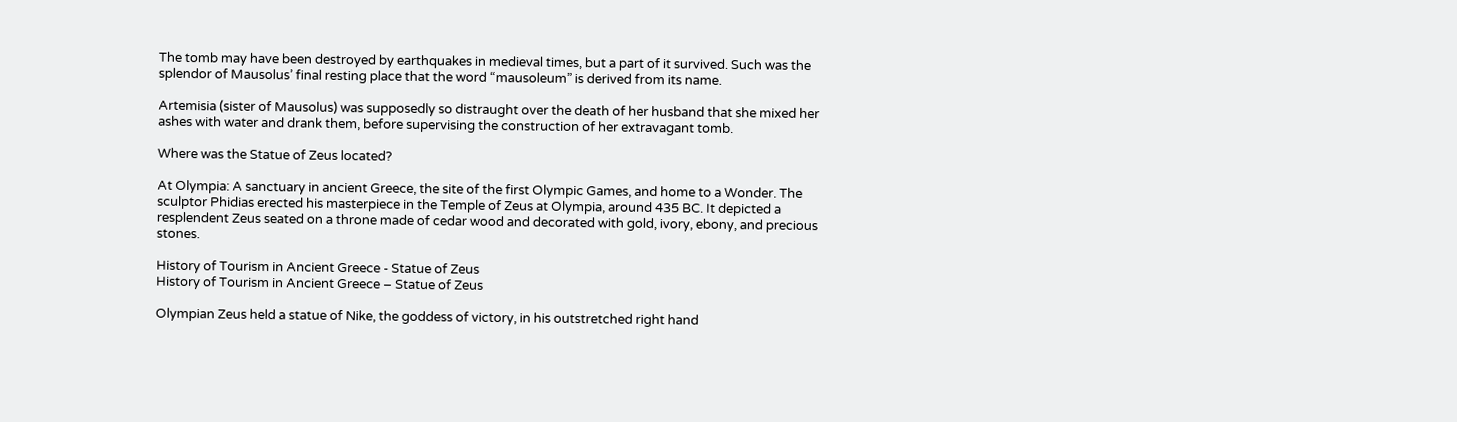The tomb may have been destroyed by earthquakes in medieval times, but a part of it survived. Such was the splendor of Mausolus’ final resting place that the word “mausoleum” is derived from its name.

Artemisia (sister of Mausolus) was supposedly so distraught over the death of her husband that she mixed her ashes with water and drank them, before supervising the construction of her extravagant tomb.

Where was the Statue of Zeus located?

At Olympia: A sanctuary in ancient Greece, the site of the first Olympic Games, and home to a Wonder. The sculptor Phidias erected his masterpiece in the Temple of Zeus at Olympia, around 435 BC. It depicted a resplendent Zeus seated on a throne made of cedar wood and decorated with gold, ivory, ebony, and precious stones.

History of Tourism in Ancient Greece - Statue of Zeus
History of Tourism in Ancient Greece – Statue of Zeus

Olympian Zeus held a statue of Nike, the goddess of victory, in his outstretched right hand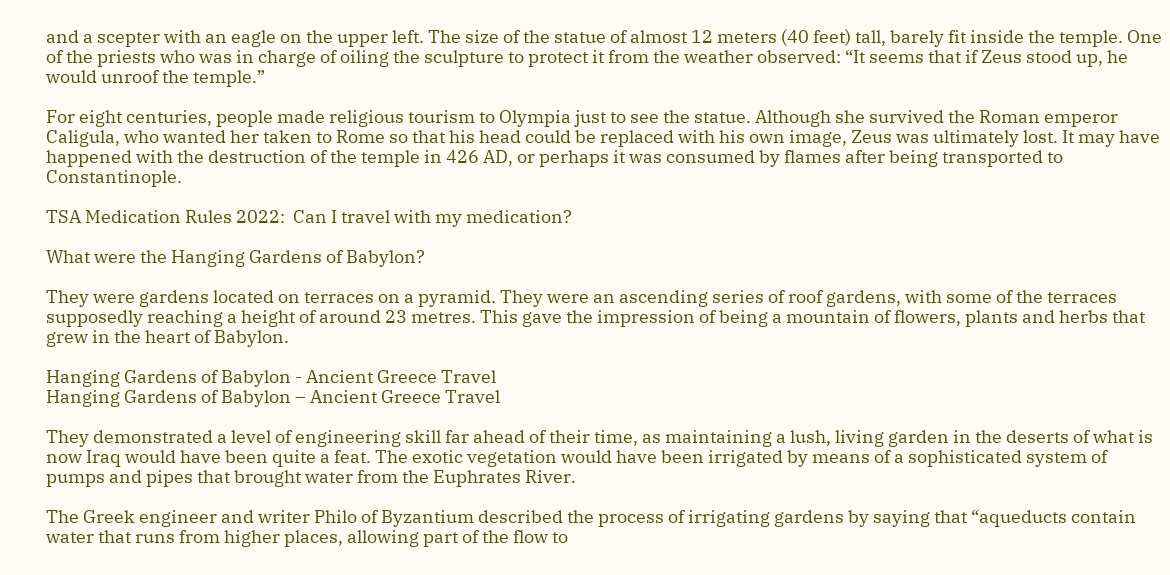and a scepter with an eagle on the upper left. The size of the statue of almost 12 meters (40 feet) tall, barely fit inside the temple. One of the priests who was in charge of oiling the sculpture to protect it from the weather observed: “It seems that if Zeus stood up, he would unroof the temple.”

For eight centuries, people made religious tourism to Olympia just to see the statue. Although she survived the Roman emperor Caligula, who wanted her taken to Rome so that his head could be replaced with his own image, Zeus was ultimately lost. It may have happened with the destruction of the temple in 426 AD, or perhaps it was consumed by flames after being transported to Constantinople.

TSA Medication Rules 2022:  Can I travel with my medication?

What were the Hanging Gardens of Babylon?

They were gardens located on terraces on a pyramid. They were an ascending series of roof gardens, with some of the terraces supposedly reaching a height of around 23 metres. This gave the impression of being a mountain of flowers, plants and herbs that grew in the heart of Babylon.

Hanging Gardens of Babylon - Ancient Greece Travel
Hanging Gardens of Babylon – Ancient Greece Travel

They demonstrated a level of engineering skill far ahead of their time, as maintaining a lush, living garden in the deserts of what is now Iraq would have been quite a feat. The exotic vegetation would have been irrigated by means of a sophisticated system of pumps and pipes that brought water from the Euphrates River.

The Greek engineer and writer Philo of Byzantium described the process of irrigating gardens by saying that “aqueducts contain water that runs from higher places, allowing part of the flow to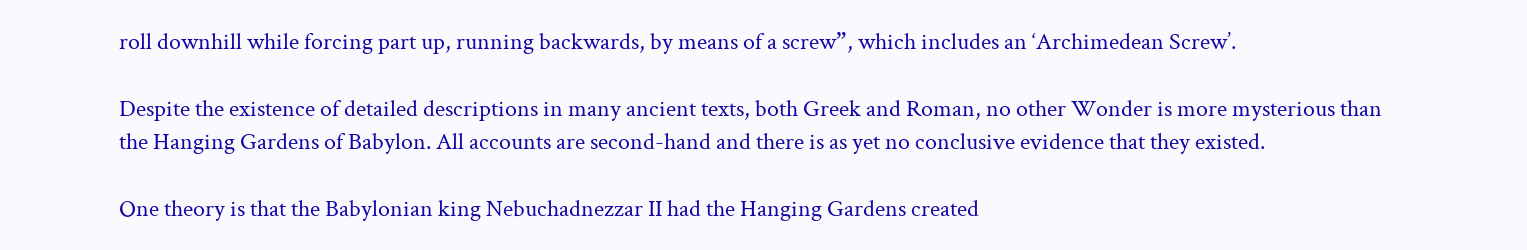roll downhill while forcing part up, running backwards, by means of a screw”, which includes an ‘Archimedean Screw’.

Despite the existence of detailed descriptions in many ancient texts, both Greek and Roman, no other Wonder is more mysterious than the Hanging Gardens of Babylon. All accounts are second-hand and there is as yet no conclusive evidence that they existed.

One theory is that the Babylonian king Nebuchadnezzar II had the Hanging Gardens created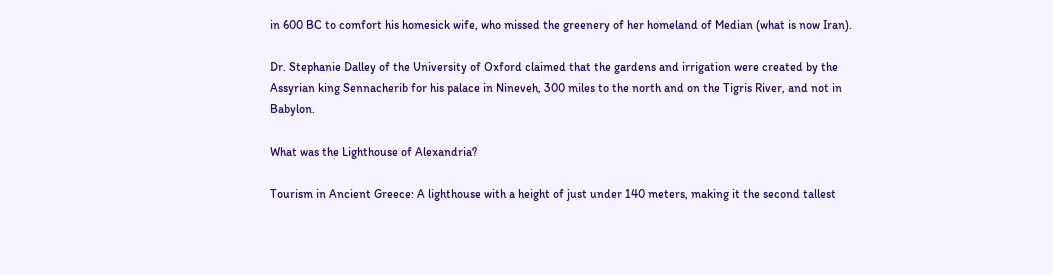in 600 BC to comfort his homesick wife, who missed the greenery of her homeland of Median (what is now Iran).

Dr. Stephanie Dalley of the University of Oxford claimed that the gardens and irrigation were created by the Assyrian king Sennacherib for his palace in Nineveh, 300 miles to the north and on the Tigris River, and not in Babylon.

What was the Lighthouse of Alexandria?

Tourism in Ancient Greece: A lighthouse with a height of just under 140 meters, making it the second tallest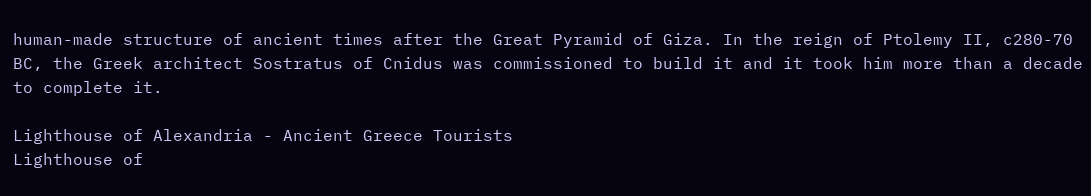human-made structure of ancient times after the Great Pyramid of Giza. In the reign of Ptolemy II, c280-70 BC, the Greek architect Sostratus of Cnidus was commissioned to build it and it took him more than a decade to complete it.

Lighthouse of Alexandria - Ancient Greece Tourists
Lighthouse of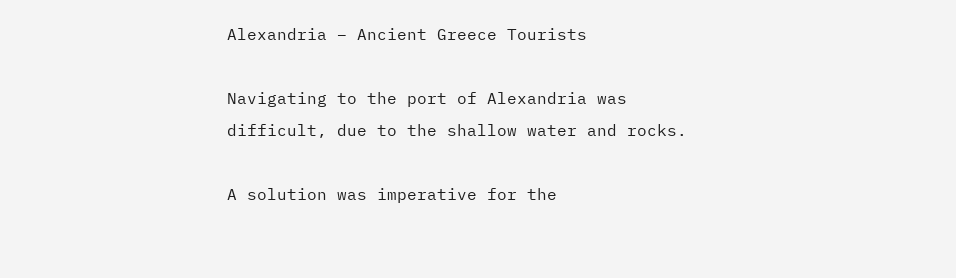Alexandria – Ancient Greece Tourists

Navigating to the port of Alexandria was difficult, due to the shallow water and rocks.

A solution was imperative for the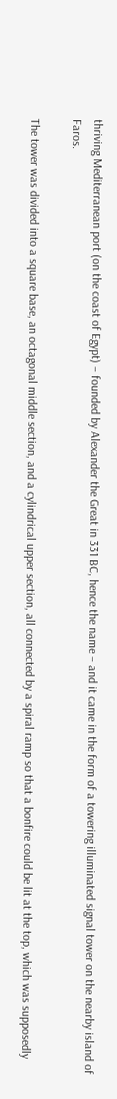thriving Mediterranean port (on the coast of Egypt) – founded by Alexander the Great in 331 BC, hence the name – and it came in the form of a towering illuminated signal tower on the nearby island of Faros.

The tower was divided into a square base, an octagonal middle section, and a cylindrical upper section, all connected by a spiral ramp so that a bonfire could be lit at the top, which was supposedly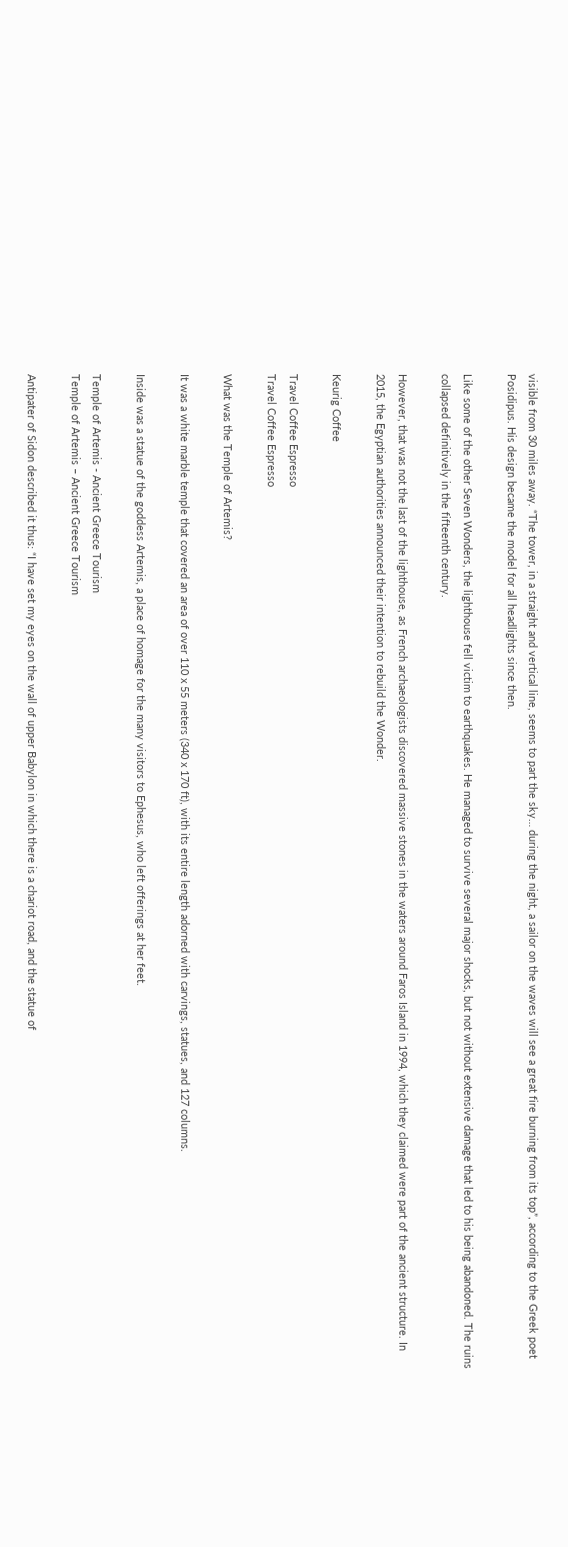visible from 30 miles away. “The tower, in a straight and vertical line, seems to part the sky… during the night, a sailor on the waves will see a great fire burning from its top”, according to the Greek poet Posidipus. His design became the model for all headlights since then.

Like some of the other Seven Wonders, the lighthouse fell victim to earthquakes. He managed to survive several major shocks, but not without extensive damage that led to his being abandoned. The ruins collapsed definitively in the fifteenth century.

However, that was not the last of the lighthouse, as French archaeologists discovered massive stones in the waters around Faros Island in 1994, which they claimed were part of the ancient structure. In 2015, the Egyptian authorities announced their intention to rebuild the Wonder.

Keurig Coffee

Travel Coffee Espresso
Travel Coffee Espresso

What was the Temple of Artemis?

It was a white marble temple that covered an area of over 110 x 55 meters (340 x 170 ft), with its entire length adorned with carvings, statues, and 127 columns.

Inside was a statue of the goddess Artemis, a place of homage for the many visitors to Ephesus, who left offerings at her feet.

Temple of Artemis - Ancient Greece Tourism
Temple of Artemis – Ancient Greece Tourism

Antipater of Sidon described it thus: “I have set my eyes on the wall of upper Babylon in which there is a chariot road, and the statue of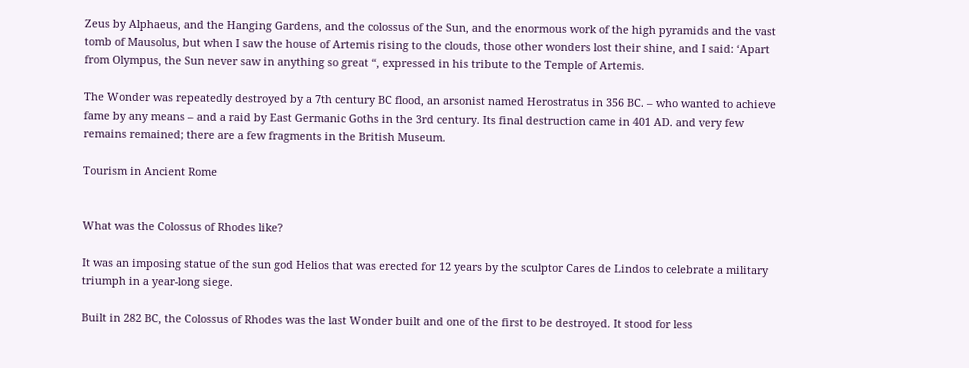Zeus by Alphaeus, and the Hanging Gardens, and the colossus of the Sun, and the enormous work of the high pyramids and the vast tomb of Mausolus, but when I saw the house of Artemis rising to the clouds, those other wonders lost their shine, and I said: ‘Apart from Olympus, the Sun never saw in anything so great “, expressed in his tribute to the Temple of Artemis.

The Wonder was repeatedly destroyed by a 7th century BC flood, an arsonist named Herostratus in 356 BC. – who wanted to achieve fame by any means – and a raid by East Germanic Goths in the 3rd century. Its final destruction came in 401 AD. and very few remains remained; there are a few fragments in the British Museum.

Tourism in Ancient Rome


What was the Colossus of Rhodes like?

It was an imposing statue of the sun god Helios that was erected for 12 years by the sculptor Cares de Lindos to celebrate a military triumph in a year-long siege.

Built in 282 BC, the Colossus of Rhodes was the last Wonder built and one of the first to be destroyed. It stood for less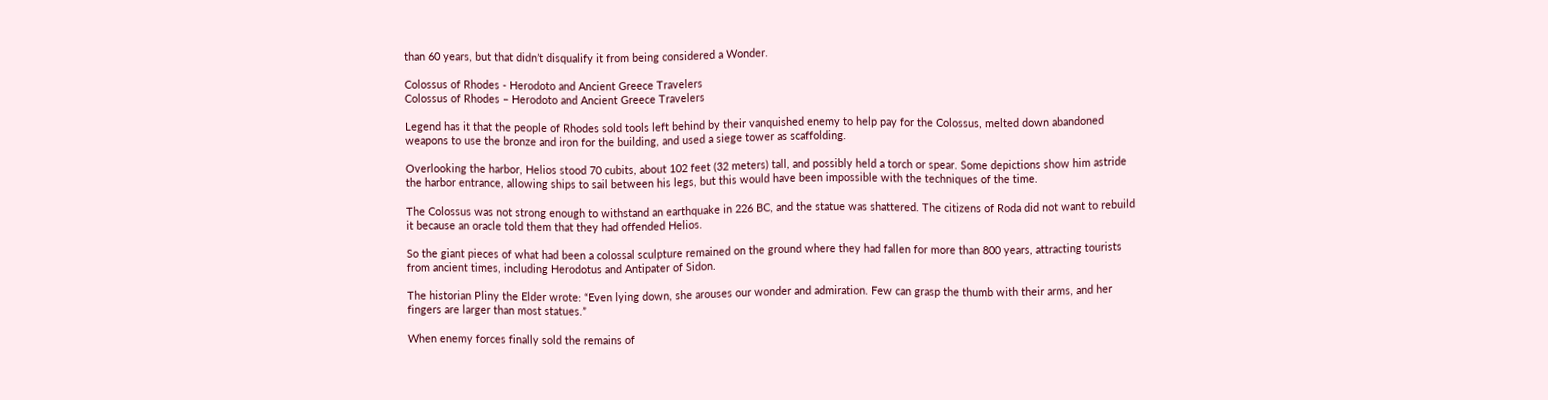than 60 years, but that didn’t disqualify it from being considered a Wonder.

Colossus of Rhodes - Herodoto and Ancient Greece Travelers
Colossus of Rhodes – Herodoto and Ancient Greece Travelers

Legend has it that the people of Rhodes sold tools left behind by their vanquished enemy to help pay for the Colossus, melted down abandoned weapons to use the bronze and iron for the building, and used a siege tower as scaffolding.

Overlooking the harbor, Helios stood 70 cubits, about 102 feet (32 meters) tall, and possibly held a torch or spear. Some depictions show him astride the harbor entrance, allowing ships to sail between his legs, but this would have been impossible with the techniques of the time.

The Colossus was not strong enough to withstand an earthquake in 226 BC, and the statue was shattered. The citizens of Roda did not want to rebuild it because an oracle told them that they had offended Helios.

So the giant pieces of what had been a colossal sculpture remained on the ground where they had fallen for more than 800 years, attracting tourists from ancient times, including Herodotus and Antipater of Sidon.

The historian Pliny the Elder wrote: “Even lying down, she arouses our wonder and admiration. Few can grasp the thumb with their arms, and her fingers are larger than most statues.”

When enemy forces finally sold the remains of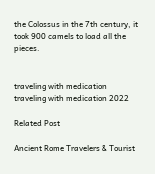the Colossus in the 7th century, it took 900 camels to load all the pieces.


traveling with medication
traveling with medication 2022

Related Post

Ancient Rome Travelers & Tourist